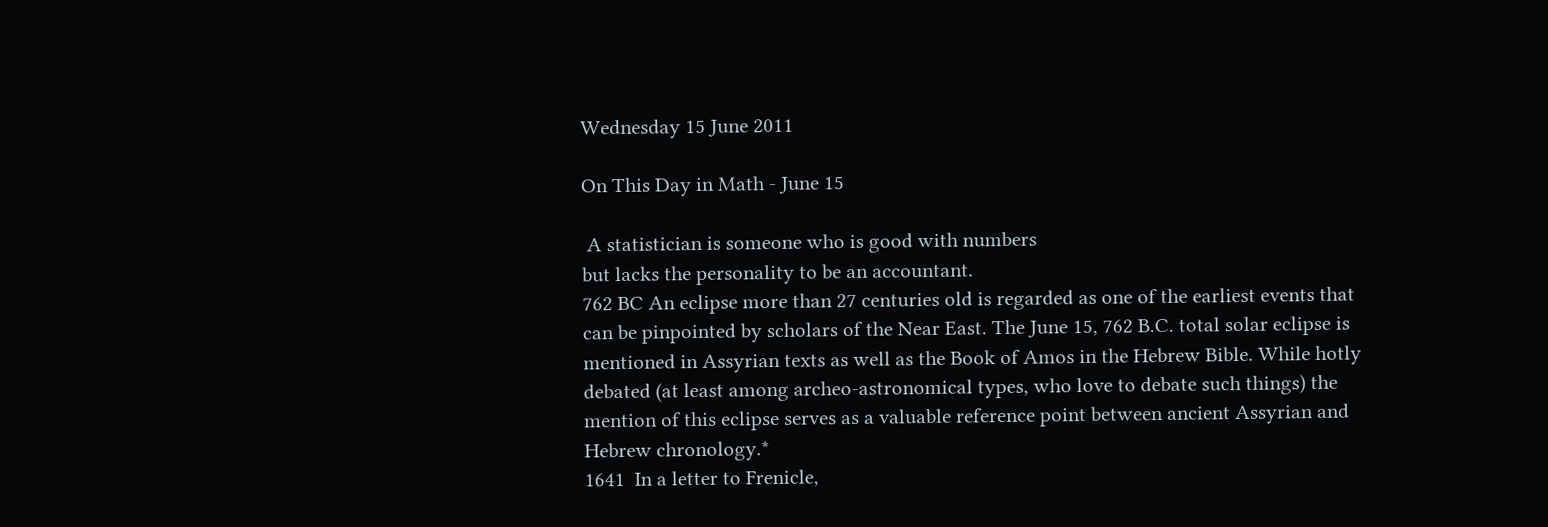Wednesday 15 June 2011

On This Day in Math - June 15

 A statistician is someone who is good with numbers
but lacks the personality to be an accountant.
762 BC An eclipse more than 27 centuries old is regarded as one of the earliest events that can be pinpointed by scholars of the Near East. The June 15, 762 B.C. total solar eclipse is mentioned in Assyrian texts as well as the Book of Amos in the Hebrew Bible. While hotly debated (at least among archeo-astronomical types, who love to debate such things) the mention of this eclipse serves as a valuable reference point between ancient Assyrian and Hebrew chronology.*
1641  In a letter to Frenicle,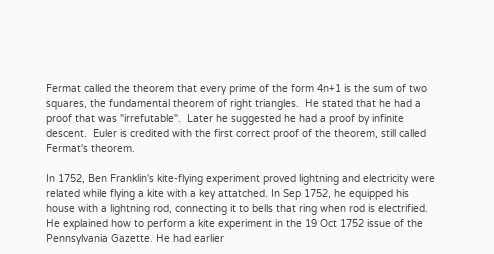Fermat called the theorem that every prime of the form 4n+1 is the sum of two squares, the fundamental theorem of right triangles.  He stated that he had a proof that was "irrefutable".  Later he suggested he had a proof by infinite descent.  Euler is credited with the first correct proof of the theorem, still called Fermat's theorem.

In 1752, Ben Franklin's kite-flying experiment proved lightning and electricity were related while flying a kite with a key attatched. In Sep 1752, he equipped his house with a lightning rod, connecting it to bells that ring when rod is electrified. He explained how to perform a kite experiment in the 19 Oct 1752 issue of the Pennsylvania Gazette. He had earlier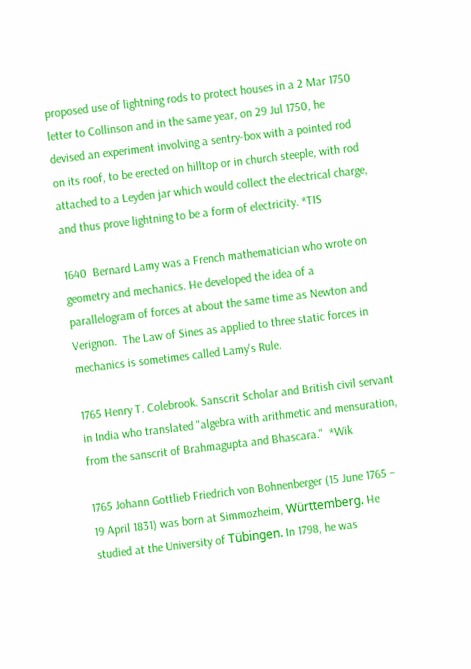proposed use of lightning rods to protect houses in a 2 Mar 1750  letter to Collinson and in the same year, on 29 Jul 1750, he devised an experiment involving a sentry-box with a pointed rod on its roof, to be erected on hilltop or in church steeple, with rod attached to a Leyden jar which would collect the electrical charge, and thus prove lightning to be a form of electricity. *TIS

1640  Bernard Lamy was a French mathematician who wrote on geometry and mechanics. He developed the idea of a parallelogram of forces at about the same time as Newton and Verignon.  The Law of Sines as applied to three static forces in mechanics is sometimes called Lamy's Rule.

1765 Henry T. Colebrook. Sanscrit Scholar and British civil servant in India who translated "algebra with arithmetic and mensuration, from the sanscrit of Brahmagupta and Bhascara."  *Wik

1765 Johann Gottlieb Friedrich von Bohnenberger (15 June 1765 – 19 April 1831) was born at Simmozheim, Württemberg. He studied at the University of Tübingen. In 1798, he was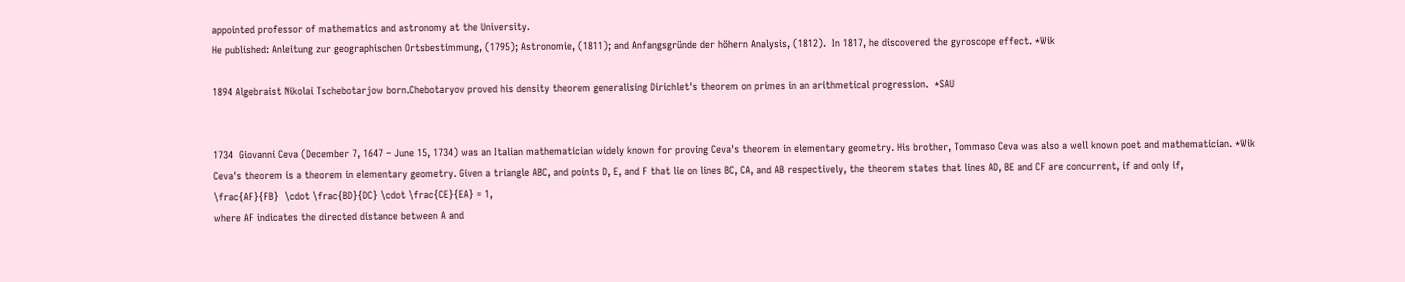appointed professor of mathematics and astronomy at the University.
He published: Anleitung zur geographischen Ortsbestimmung, (1795); Astronomie, (1811); and Anfangsgründe der höhern Analysis, (1812).  In 1817, he discovered the gyroscope effect. *Wik

1894 Algebraist Nikolai Tschebotarjow born.Chebotaryov proved his density theorem generalising Dirichlet's theorem on primes in an arithmetical progression.  *SAU


1734  Giovanni Ceva (December 7, 1647 – June 15, 1734) was an Italian mathematician widely known for proving Ceva's theorem in elementary geometry. His brother, Tommaso Ceva was also a well known poet and mathematician. *Wik
Ceva's theorem is a theorem in elementary geometry. Given a triangle ABC, and points D, E, and F that lie on lines BC, CA, and AB respectively, the theorem states that lines AD, BE and CF are concurrent, if and only if,
\frac{AF}{FB}  \cdot \frac{BD}{DC} \cdot \frac{CE}{EA} = 1,
where AF indicates the directed distance between A and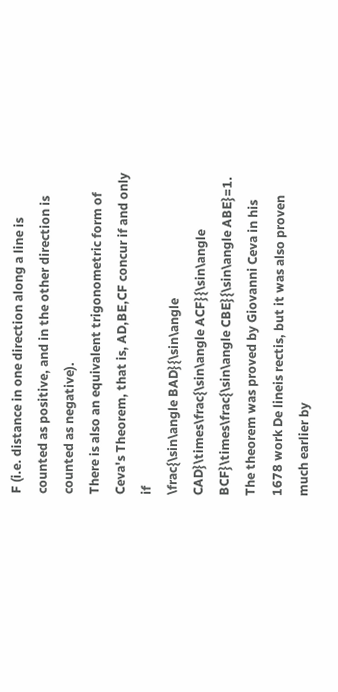F (i.e. distance in one direction along a line is counted as positive, and in the other direction is counted as negative).
There is also an equivalent trigonometric form of Ceva's Theorem, that is, AD,BE,CF concur if and only if
\frac{\sin\angle BAD}{\sin\angle CAD}\times\frac{\sin\angle ACF}{\sin\angle BCF}\times\frac{\sin\angle CBE}{\sin\angle ABE}=1.
The theorem was proved by Giovanni Ceva in his 1678 work De lineis rectis, but it was also proven much earlier by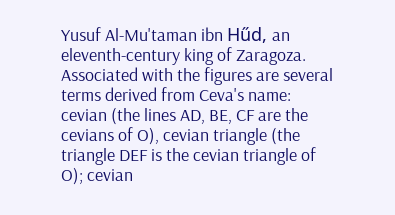Yusuf Al-Mu'taman ibn Hűd, an eleventh-century king of Zaragoza.
Associated with the figures are several terms derived from Ceva's name: cevian (the lines AD, BE, CF are the cevians of O), cevian triangle (the triangle DEF is the cevian triangle of O); cevian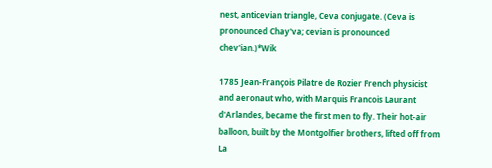nest, anticevian triangle, Ceva conjugate. (Ceva is pronounced Chay'va; cevian is pronounced chev'ian.)*Wik

1785 Jean-François Pilatre de Rozier French physicist and aeronaut who, with Marquis Francois Laurant d'Arlandes, became the first men to fly. Their hot-air balloon, built by the Montgolfier brothers, lifted off from La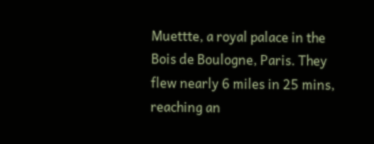Muettte, a royal palace in the Bois de Boulogne, Paris. They flew nearly 6 miles in 25 mins, reaching an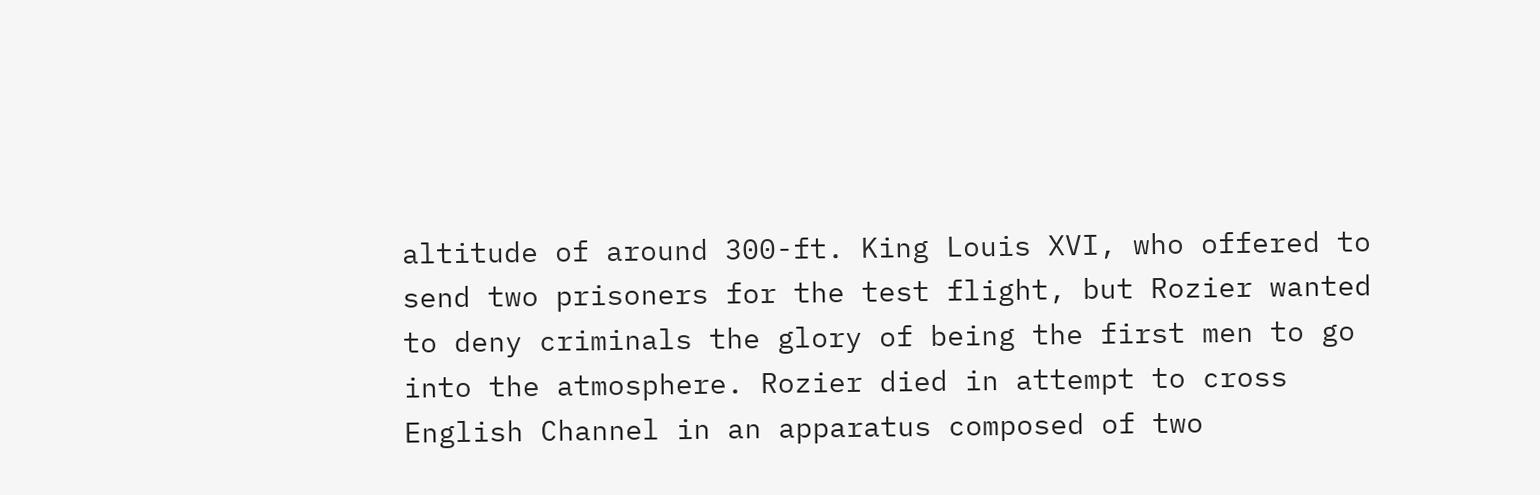altitude of around 300-ft. King Louis XVI, who offered to send two prisoners for the test flight, but Rozier wanted to deny criminals the glory of being the first men to go into the atmosphere. Rozier died in attempt to cross English Channel in an apparatus composed of two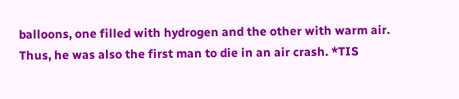balloons, one filled with hydrogen and the other with warm air. Thus, he was also the first man to die in an air crash. *TIS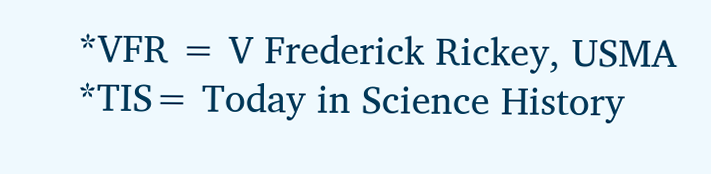*VFR = V Frederick Rickey, USMA
*TIS= Today in Science History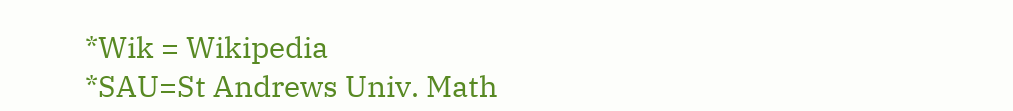*Wik = Wikipedia
*SAU=St Andrews Univ. Math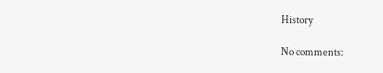History

No comments: